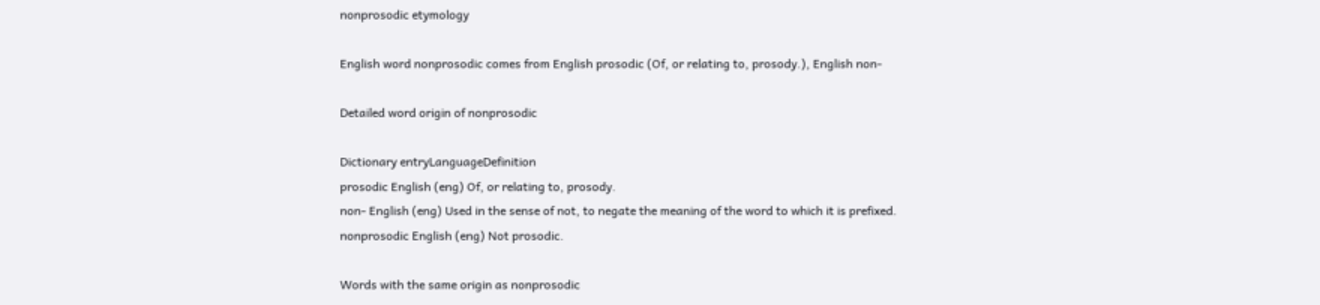nonprosodic etymology

English word nonprosodic comes from English prosodic (Of, or relating to, prosody.), English non-

Detailed word origin of nonprosodic

Dictionary entryLanguageDefinition
prosodic English (eng) Of, or relating to, prosody.
non- English (eng) Used in the sense of not, to negate the meaning of the word to which it is prefixed.
nonprosodic English (eng) Not prosodic.

Words with the same origin as nonprosodic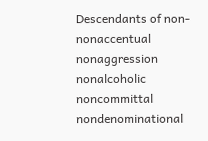Descendants of non-
nonaccentual nonaggression nonalcoholic noncommittal nondenominational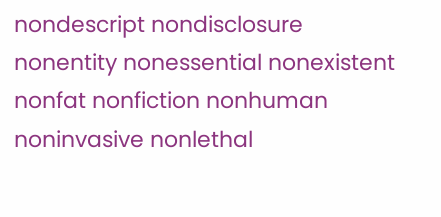nondescript nondisclosure nonentity nonessential nonexistent nonfat nonfiction nonhuman noninvasive nonlethal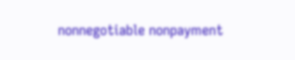nonnegotiable nonpayment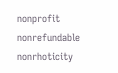nonprofit nonrefundable nonrhoticity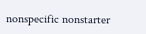nonspecific nonstarter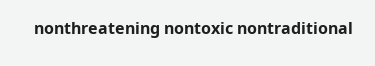nonthreatening nontoxic nontraditional